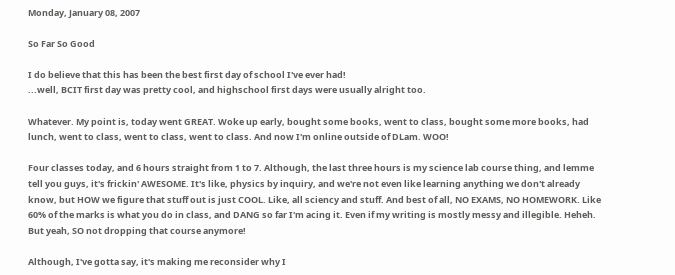Monday, January 08, 2007

So Far So Good

I do believe that this has been the best first day of school I've ever had!
...well, BCIT first day was pretty cool, and highschool first days were usually alright too.

Whatever. My point is, today went GREAT. Woke up early, bought some books, went to class, bought some more books, had lunch, went to class, went to class, went to class. And now I'm online outside of DLam. WOO!

Four classes today, and 6 hours straight from 1 to 7. Although, the last three hours is my science lab course thing, and lemme tell you guys, it's frickin' AWESOME. It's like, physics by inquiry, and we're not even like learning anything we don't already know, but HOW we figure that stuff out is just COOL. Like, all sciency and stuff. And best of all, NO EXAMS, NO HOMEWORK. Like 60% of the marks is what you do in class, and DANG so far I'm acing it. Even if my writing is mostly messy and illegible. Heheh. But yeah, SO not dropping that course anymore!

Although, I've gotta say, it's making me reconsider why I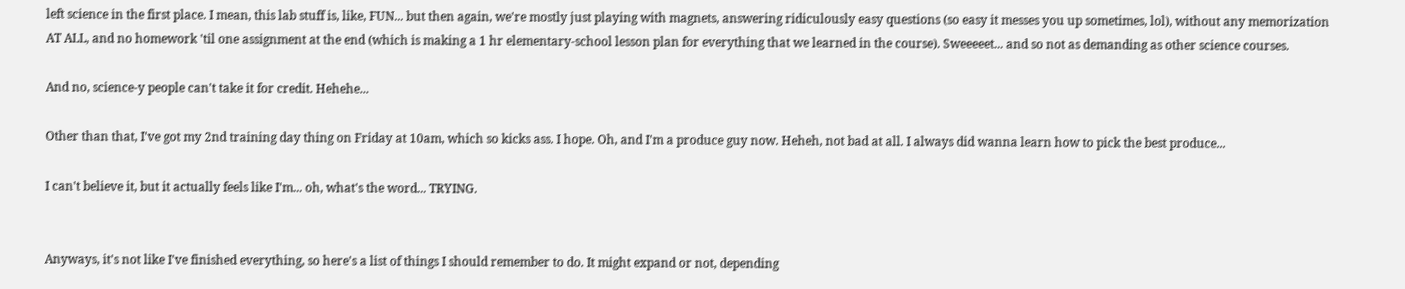left science in the first place. I mean, this lab stuff is, like, FUN... but then again, we're mostly just playing with magnets, answering ridiculously easy questions (so easy it messes you up sometimes, lol), without any memorization AT ALL, and no homework 'til one assignment at the end (which is making a 1 hr elementary-school lesson plan for everything that we learned in the course). Sweeeeet... and so not as demanding as other science courses.

And no, science-y people can't take it for credit. Hehehe...

Other than that, I've got my 2nd training day thing on Friday at 10am, which so kicks ass. I hope. Oh, and I'm a produce guy now. Heheh, not bad at all. I always did wanna learn how to pick the best produce...

I can't believe it, but it actually feels like I'm... oh, what's the word... TRYING.


Anyways, it's not like I've finished everything, so here's a list of things I should remember to do. It might expand or not, depending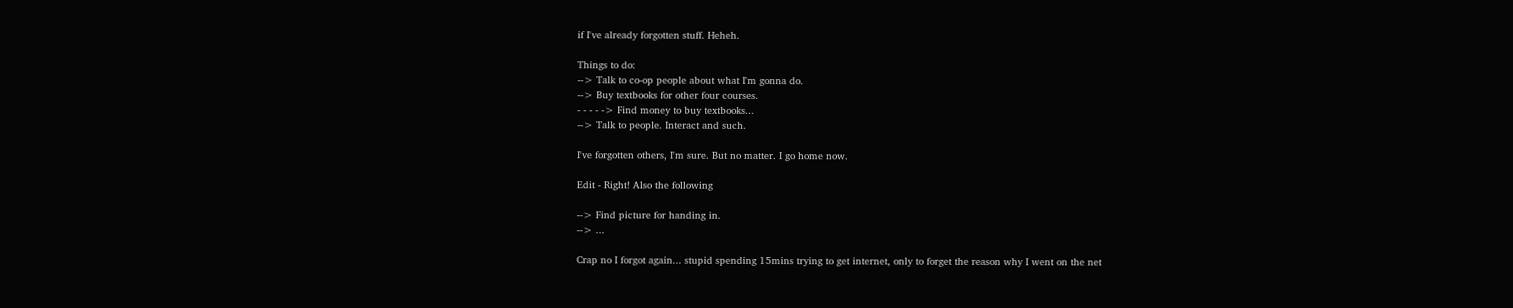if I've already forgotten stuff. Heheh.

Things to do:
--> Talk to co-op people about what I'm gonna do.
--> Buy textbooks for other four courses.
- - - - -> Find money to buy textbooks...
--> Talk to people. Interact and such.

I've forgotten others, I'm sure. But no matter. I go home now.

Edit - Right! Also the following

--> Find picture for handing in.
--> ...

Crap no I forgot again... stupid spending 15mins trying to get internet, only to forget the reason why I went on the net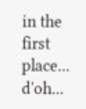in the first place... d'oh...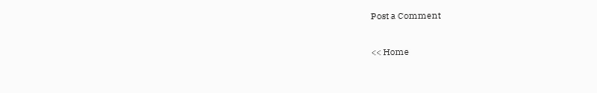Post a Comment

<< Home